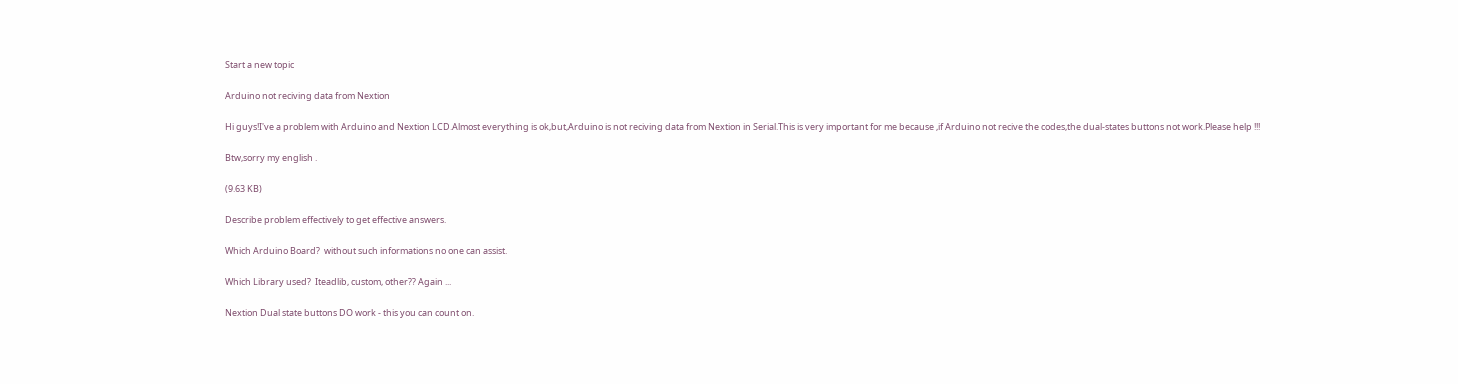Start a new topic

Arduino not reciving data from Nextion

Hi guys!I've a problem with Arduino and Nextion LCD.Almost everything is ok,but,Arduino is not reciving data from Nextion in Serial.This is very important for me because ,if Arduino not recive the codes,the dual-states buttons not work.Please help !!!

Btw,sorry my english .

(9.63 KB)

Describe problem effectively to get effective answers.

Which Arduino Board?  without such informations no one can assist.

Which Library used?  Iteadlib, custom, other?? Again ...

Nextion Dual state buttons DO work - this you can count on.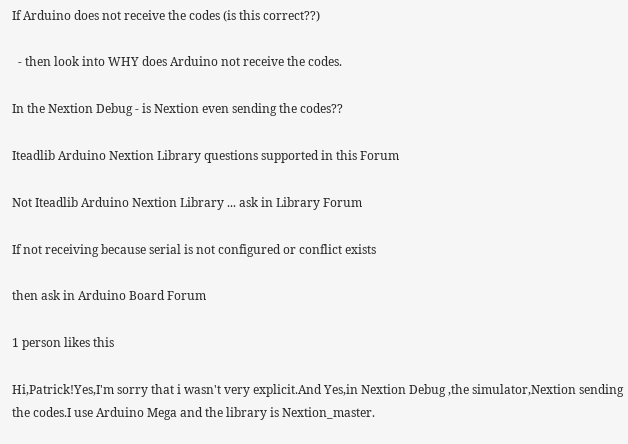If Arduino does not receive the codes (is this correct??)

  - then look into WHY does Arduino not receive the codes.

In the Nextion Debug - is Nextion even sending the codes??

Iteadlib Arduino Nextion Library questions supported in this Forum

Not Iteadlib Arduino Nextion Library ... ask in Library Forum

If not receiving because serial is not configured or conflict exists

then ask in Arduino Board Forum

1 person likes this

Hi,Patrick!Yes,I'm sorry that i wasn't very explicit.And Yes,in Nextion Debug ,the simulator,Nextion sending the codes.I use Arduino Mega and the library is Nextion_master.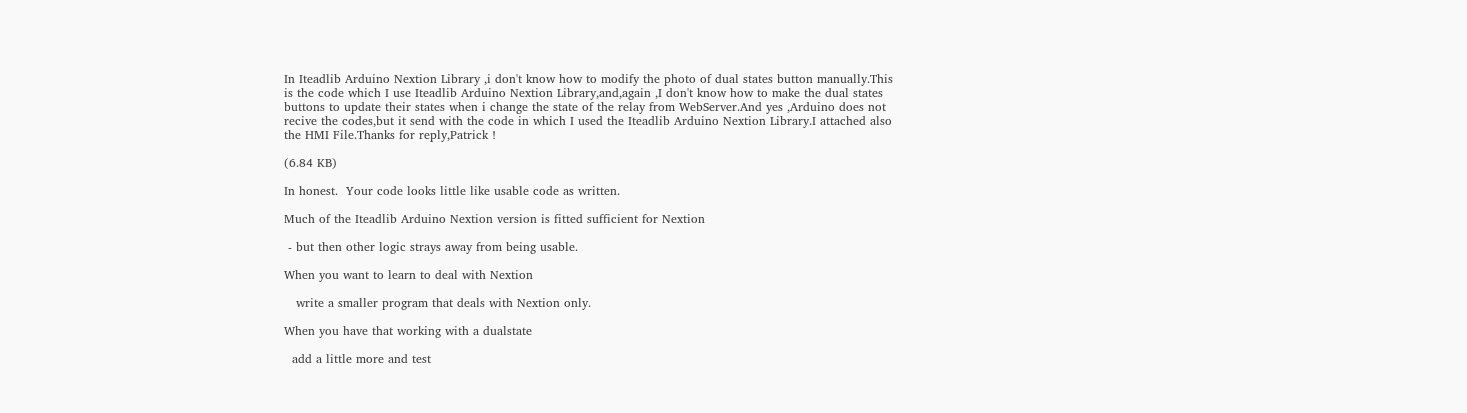In Iteadlib Arduino Nextion Library ,i don't know how to modify the photo of dual states button manually.This is the code which I use Iteadlib Arduino Nextion Library,and,again ,I don't know how to make the dual states buttons to update their states when i change the state of the relay from WebServer.And yes ,Arduino does not recive the codes,but it send with the code in which I used the Iteadlib Arduino Nextion Library.I attached also the HMI File.Thanks for reply,Patrick !

(6.84 KB)

In honest.  Your code looks little like usable code as written.

Much of the Iteadlib Arduino Nextion version is fitted sufficient for Nextion

 - but then other logic strays away from being usable.

When you want to learn to deal with Nextion

   write a smaller program that deals with Nextion only.

When you have that working with a dualstate

  add a little more and test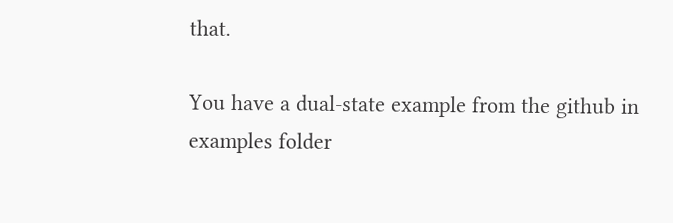that.

You have a dual-state example from the github in examples folder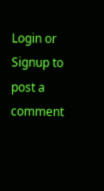Login or Signup to post a comment